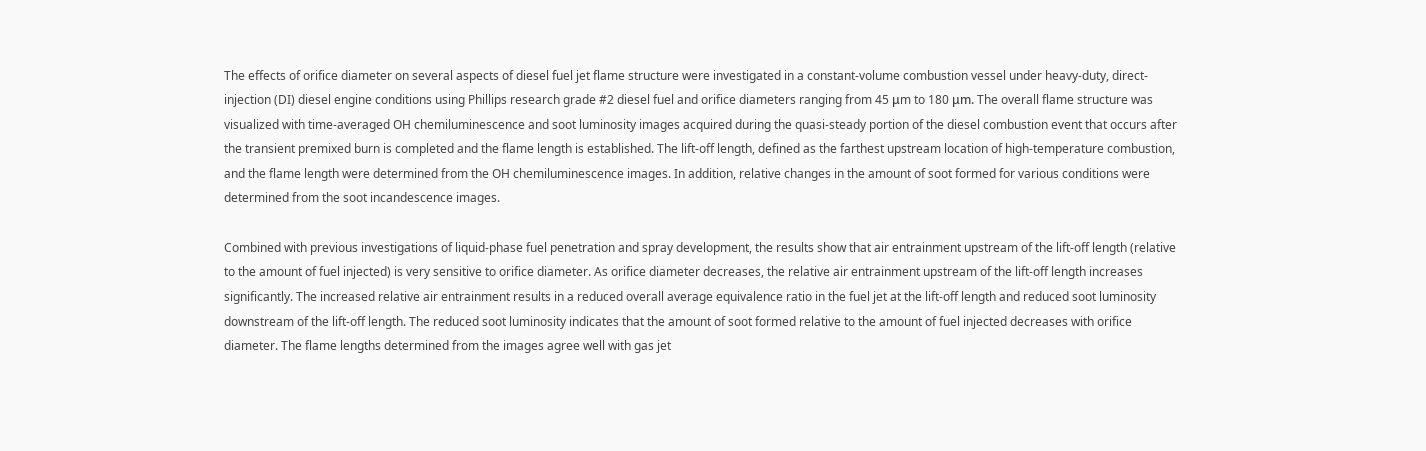The effects of orifice diameter on several aspects of diesel fuel jet flame structure were investigated in a constant-volume combustion vessel under heavy-duty, direct-injection (DI) diesel engine conditions using Phillips research grade #2 diesel fuel and orifice diameters ranging from 45 μm to 180 μm. The overall flame structure was visualized with time-averaged OH chemiluminescence and soot luminosity images acquired during the quasi-steady portion of the diesel combustion event that occurs after the transient premixed burn is completed and the flame length is established. The lift-off length, defined as the farthest upstream location of high-temperature combustion, and the flame length were determined from the OH chemiluminescence images. In addition, relative changes in the amount of soot formed for various conditions were determined from the soot incandescence images.

Combined with previous investigations of liquid-phase fuel penetration and spray development, the results show that air entrainment upstream of the lift-off length (relative to the amount of fuel injected) is very sensitive to orifice diameter. As orifice diameter decreases, the relative air entrainment upstream of the lift-off length increases significantly. The increased relative air entrainment results in a reduced overall average equivalence ratio in the fuel jet at the lift-off length and reduced soot luminosity downstream of the lift-off length. The reduced soot luminosity indicates that the amount of soot formed relative to the amount of fuel injected decreases with orifice diameter. The flame lengths determined from the images agree well with gas jet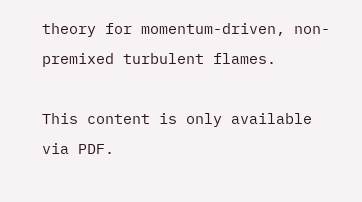theory for momentum-driven, non-premixed turbulent flames.

This content is only available via PDF.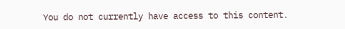You do not currently have access to this content.